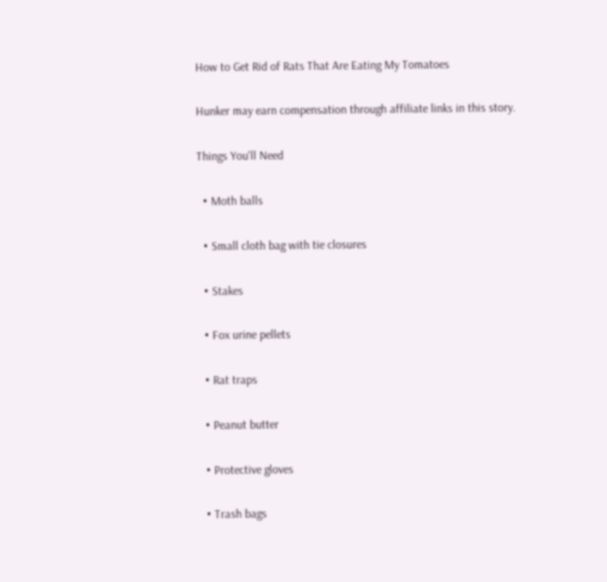How to Get Rid of Rats That Are Eating My Tomatoes

Hunker may earn compensation through affiliate links in this story.

Things You'll Need

  • Moth balls

  • Small cloth bag with tie closures

  • Stakes

  • Fox urine pellets

  • Rat traps

  • Peanut butter

  • Protective gloves

  • Trash bags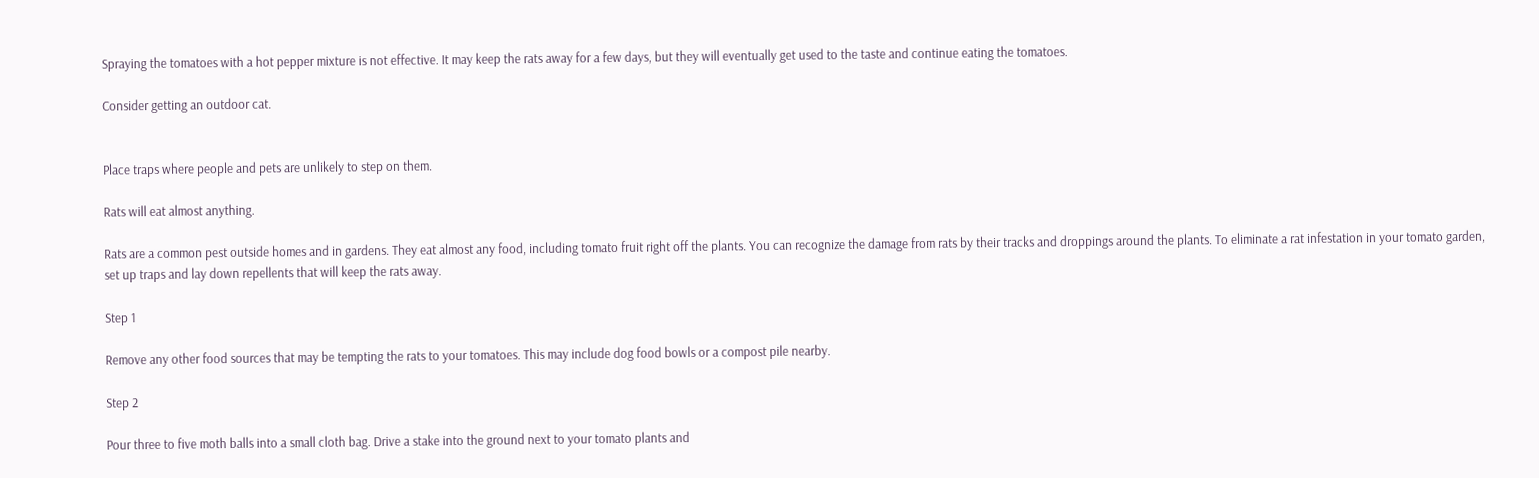Spraying the tomatoes with a hot pepper mixture is not effective. It may keep the rats away for a few days, but they will eventually get used to the taste and continue eating the tomatoes.

Consider getting an outdoor cat.


Place traps where people and pets are unlikely to step on them.

Rats will eat almost anything.

Rats are a common pest outside homes and in gardens. They eat almost any food, including tomato fruit right off the plants. You can recognize the damage from rats by their tracks and droppings around the plants. To eliminate a rat infestation in your tomato garden, set up traps and lay down repellents that will keep the rats away.

Step 1

Remove any other food sources that may be tempting the rats to your tomatoes. This may include dog food bowls or a compost pile nearby.

Step 2

Pour three to five moth balls into a small cloth bag. Drive a stake into the ground next to your tomato plants and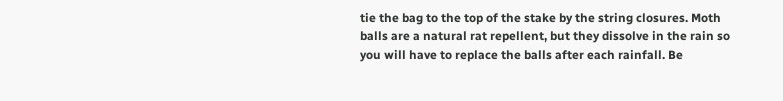tie the bag to the top of the stake by the string closures. Moth balls are a natural rat repellent, but they dissolve in the rain so you will have to replace the balls after each rainfall. Be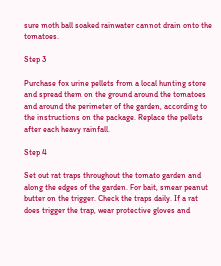sure moth ball soaked rainwater cannot drain onto the tomatoes.

Step 3

Purchase fox urine pellets from a local hunting store and spread them on the ground around the tomatoes and around the perimeter of the garden, according to the instructions on the package. Replace the pellets after each heavy rainfall.

Step 4

Set out rat traps throughout the tomato garden and along the edges of the garden. For bait, smear peanut butter on the trigger. Check the traps daily. If a rat does trigger the trap, wear protective gloves and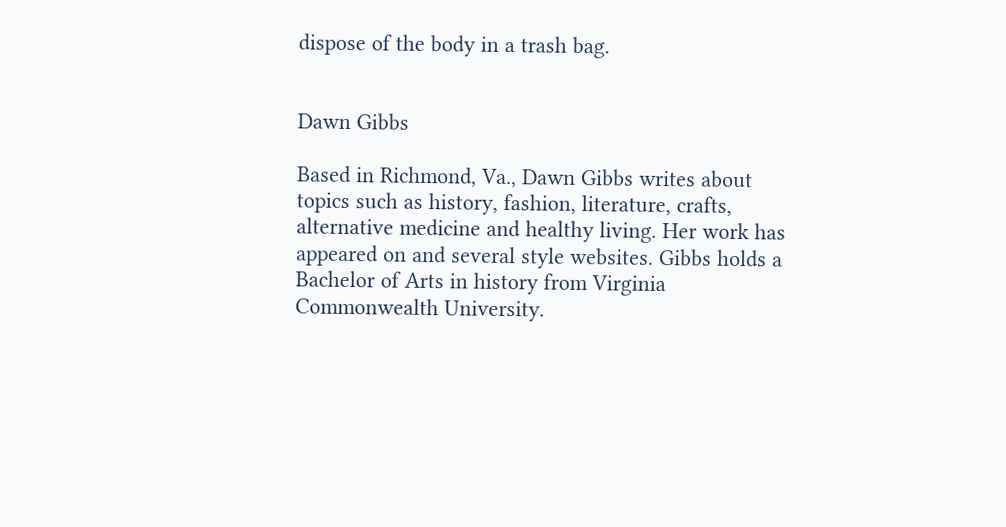dispose of the body in a trash bag.


Dawn Gibbs

Based in Richmond, Va., Dawn Gibbs writes about topics such as history, fashion, literature, crafts, alternative medicine and healthy living. Her work has appeared on and several style websites. Gibbs holds a Bachelor of Arts in history from Virginia Commonwealth University.